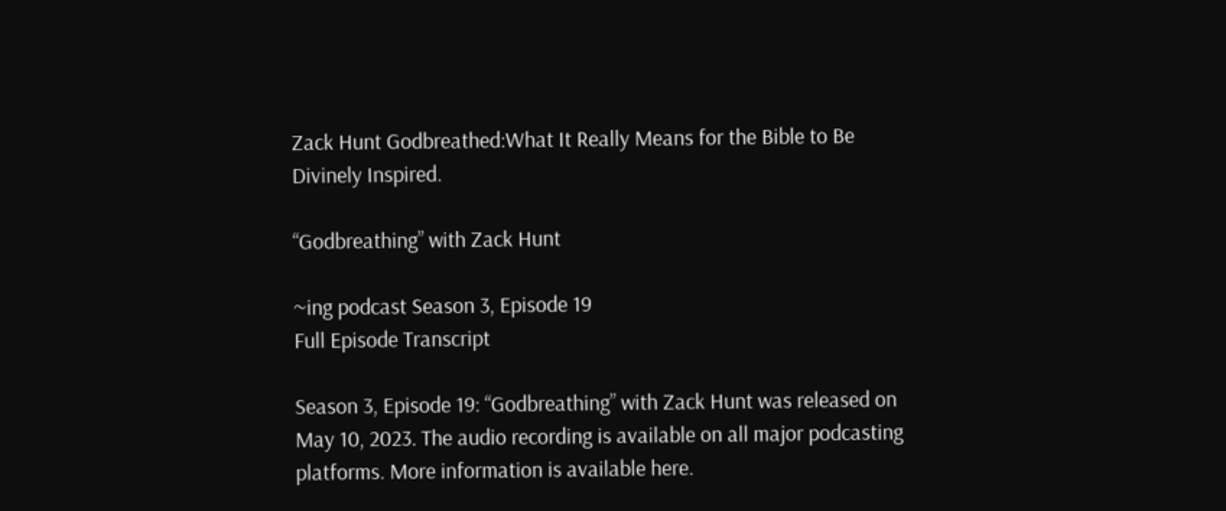Zack Hunt Godbreathed:What It Really Means for the Bible to Be Divinely Inspired.

“Godbreathing” with Zack Hunt

~ing podcast Season 3, Episode 19
Full Episode Transcript

Season 3, Episode 19: “Godbreathing” with Zack Hunt was released on May 10, 2023. The audio recording is available on all major podcasting platforms. More information is available here.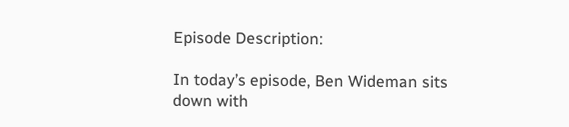Episode Description:

In today’s episode, Ben Wideman sits down with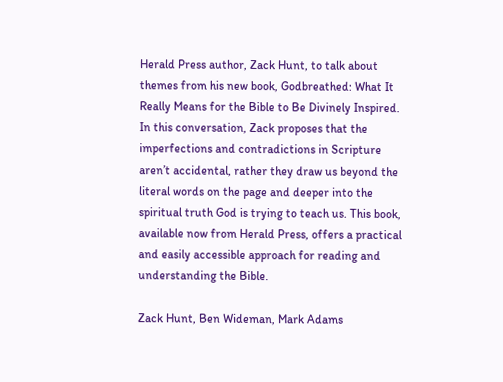Herald Press author, Zack Hunt, to talk about themes from his new book, Godbreathed: What It Really Means for the Bible to Be Divinely Inspired. In this conversation, Zack proposes that the imperfections and contradictions in Scripture aren’t accidental, rather they draw us beyond the literal words on the page and deeper into the spiritual truth God is trying to teach us. This book, available now from Herald Press, offers a practical and easily accessible approach for reading and understanding the Bible.

Zack Hunt, Ben Wideman, Mark Adams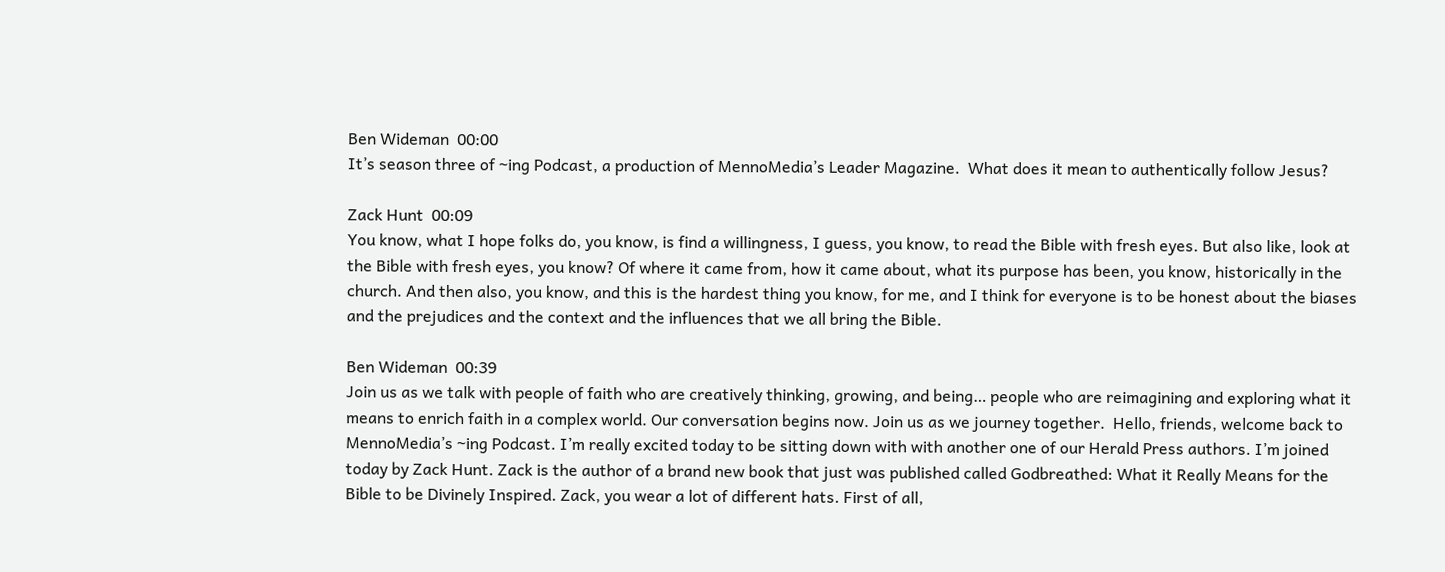Ben Wideman  00:00
It’s season three of ~ing Podcast, a production of MennoMedia’s Leader Magazine.  What does it mean to authentically follow Jesus?

Zack Hunt  00:09
You know, what I hope folks do, you know, is find a willingness, I guess, you know, to read the Bible with fresh eyes. But also like, look at the Bible with fresh eyes, you know? Of where it came from, how it came about, what its purpose has been, you know, historically in the church. And then also, you know, and this is the hardest thing you know, for me, and I think for everyone is to be honest about the biases and the prejudices and the context and the influences that we all bring the Bible.

Ben Wideman  00:39
Join us as we talk with people of faith who are creatively thinking, growing, and being… people who are reimagining and exploring what it means to enrich faith in a complex world. Our conversation begins now. Join us as we journey together.  Hello, friends, welcome back to MennoMedia’s ~ing Podcast. I’m really excited today to be sitting down with with another one of our Herald Press authors. I’m joined today by Zack Hunt. Zack is the author of a brand new book that just was published called Godbreathed: What it Really Means for the Bible to be Divinely Inspired. Zack, you wear a lot of different hats. First of all,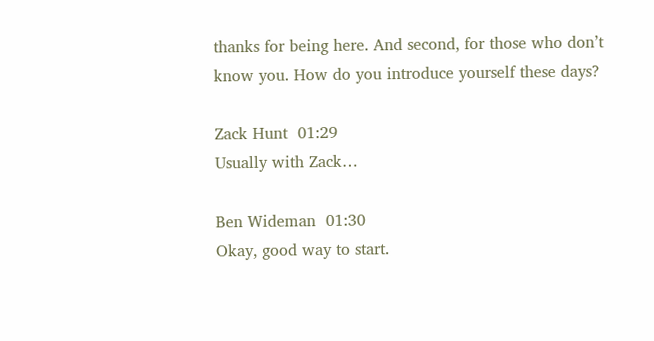thanks for being here. And second, for those who don’t know you. How do you introduce yourself these days?

Zack Hunt  01:29
Usually with Zack…

Ben Wideman  01:30
Okay, good way to start.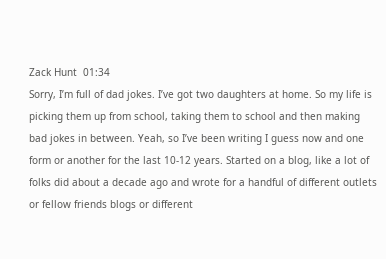Zack Hunt  01:34
Sorry, I’m full of dad jokes. I’ve got two daughters at home. So my life is picking them up from school, taking them to school and then making bad jokes in between. Yeah, so I’ve been writing I guess now and one form or another for the last 10-12 years. Started on a blog, like a lot of folks did about a decade ago and wrote for a handful of different outlets or fellow friends blogs or different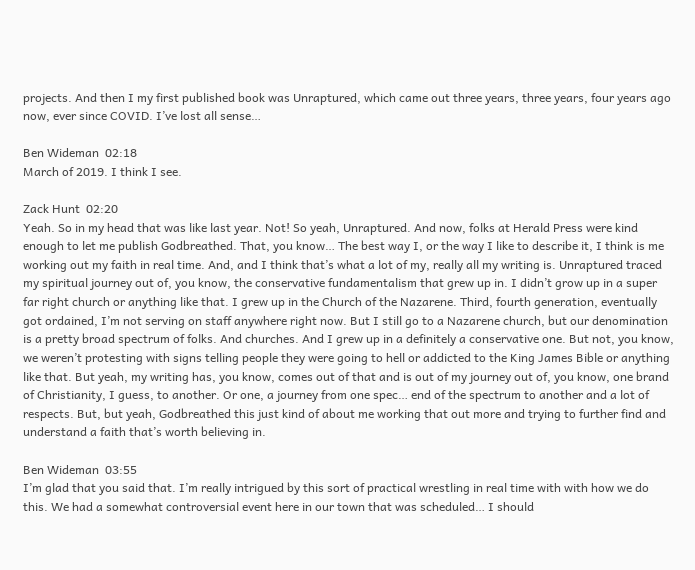projects. And then I my first published book was Unraptured, which came out three years, three years, four years ago now, ever since COVID. I’ve lost all sense…

Ben Wideman  02:18
March of 2019. I think I see.

Zack Hunt  02:20
Yeah. So in my head that was like last year. Not! So yeah, Unraptured. And now, folks at Herald Press were kind enough to let me publish Godbreathed. That, you know… The best way I, or the way I like to describe it, I think is me working out my faith in real time. And, and I think that’s what a lot of my, really all my writing is. Unraptured traced my spiritual journey out of, you know, the conservative fundamentalism that grew up in. I didn’t grow up in a super far right church or anything like that. I grew up in the Church of the Nazarene. Third, fourth generation, eventually got ordained, I’m not serving on staff anywhere right now. But I still go to a Nazarene church, but our denomination is a pretty broad spectrum of folks. And churches. And I grew up in a definitely a conservative one. But not, you know, we weren’t protesting with signs telling people they were going to hell or addicted to the King James Bible or anything like that. But yeah, my writing has, you know, comes out of that and is out of my journey out of, you know, one brand of Christianity, I guess, to another. Or one, a journey from one spec… end of the spectrum to another and a lot of respects. But, but yeah, Godbreathed this just kind of about me working that out more and trying to further find and understand a faith that’s worth believing in.

Ben Wideman  03:55
I’m glad that you said that. I’m really intrigued by this sort of practical wrestling in real time with with how we do this. We had a somewhat controversial event here in our town that was scheduled… I should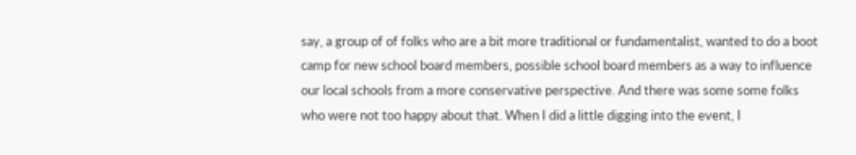say, a group of of folks who are a bit more traditional or fundamentalist, wanted to do a boot camp for new school board members, possible school board members as a way to influence our local schools from a more conservative perspective. And there was some some folks who were not too happy about that. When I did a little digging into the event, I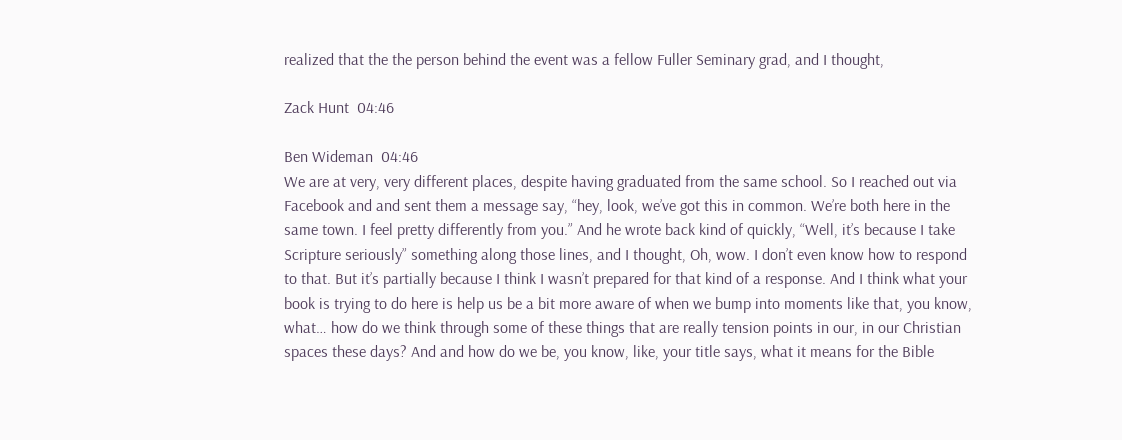realized that the the person behind the event was a fellow Fuller Seminary grad, and I thought,

Zack Hunt  04:46

Ben Wideman  04:46
We are at very, very different places, despite having graduated from the same school. So I reached out via Facebook and and sent them a message say, “hey, look, we’ve got this in common. We’re both here in the same town. I feel pretty differently from you.” And he wrote back kind of quickly, “Well, it’s because I take Scripture seriously” something along those lines, and I thought, Oh, wow. I don’t even know how to respond to that. But it’s partially because I think I wasn’t prepared for that kind of a response. And I think what your book is trying to do here is help us be a bit more aware of when we bump into moments like that, you know, what… how do we think through some of these things that are really tension points in our, in our Christian spaces these days? And and how do we be, you know, like, your title says, what it means for the Bible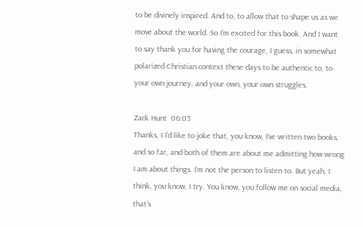to be divinely inspired. And to, to allow that to shape us as we move about the world. So I’m excited for this book. And I want to say thank you for having the courage, I guess, in somewhat polarized Christian context these days to be authentic to, to your own journey, and your own, your own struggles.

Zack Hunt  06:03
Thanks, I I’d like to joke that, you know, I’ve written two books, and so far, and both of them are about me admitting how wrong I am about things. I’m not the person to listen to. But yeah, I think, you know, I try. You know, you follow me on social media, that’s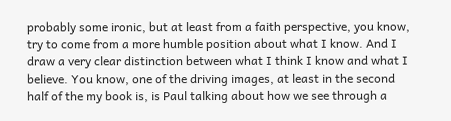probably some ironic, but at least from a faith perspective, you know, try to come from a more humble position about what I know. And I draw a very clear distinction between what I think I know and what I believe. You know, one of the driving images, at least in the second half of the my book is, is Paul talking about how we see through a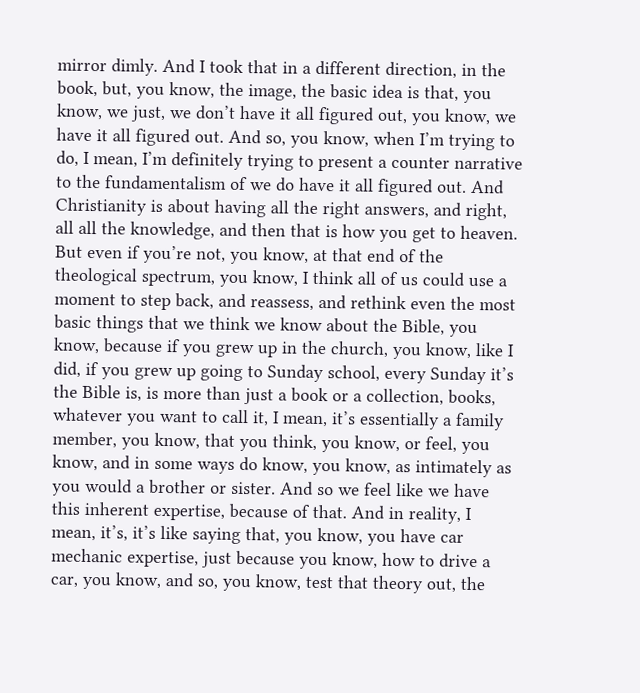mirror dimly. And I took that in a different direction, in the book, but, you know, the image, the basic idea is that, you know, we just, we don’t have it all figured out, you know, we have it all figured out. And so, you know, when I’m trying to do, I mean, I’m definitely trying to present a counter narrative to the fundamentalism of we do have it all figured out. And Christianity is about having all the right answers, and right, all all the knowledge, and then that is how you get to heaven. But even if you’re not, you know, at that end of the theological spectrum, you know, I think all of us could use a moment to step back, and reassess, and rethink even the most basic things that we think we know about the Bible, you know, because if you grew up in the church, you know, like I did, if you grew up going to Sunday school, every Sunday it’s the Bible is, is more than just a book or a collection, books, whatever you want to call it, I mean, it’s essentially a family member, you know, that you think, you know, or feel, you know, and in some ways do know, you know, as intimately as you would a brother or sister. And so we feel like we have this inherent expertise, because of that. And in reality, I mean, it’s, it’s like saying that, you know, you have car mechanic expertise, just because you know, how to drive a car, you know, and so, you know, test that theory out, the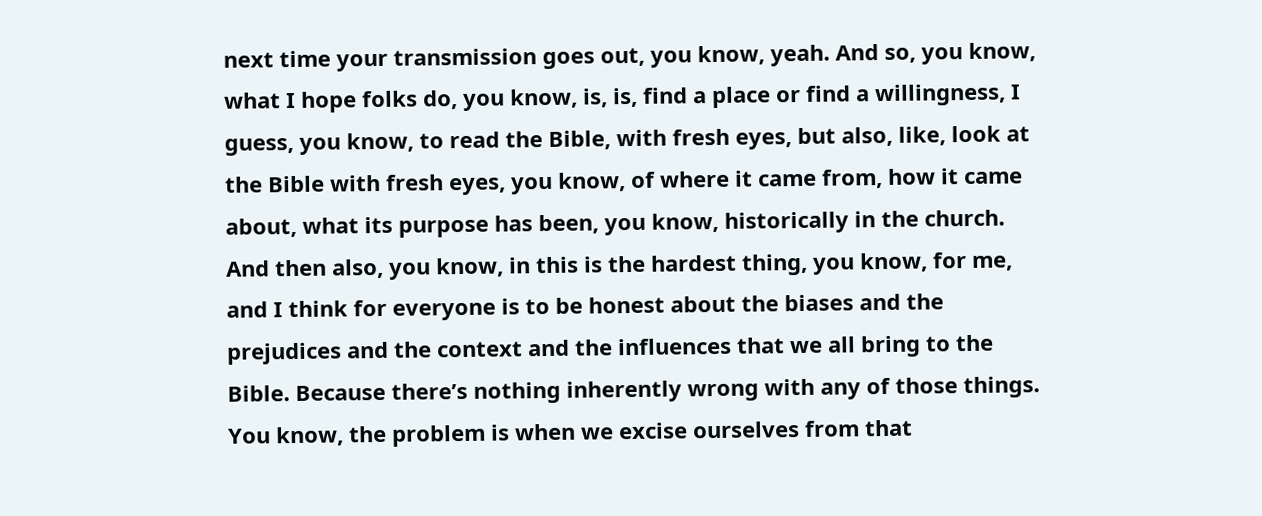next time your transmission goes out, you know, yeah. And so, you know, what I hope folks do, you know, is, is, find a place or find a willingness, I guess, you know, to read the Bible, with fresh eyes, but also, like, look at the Bible with fresh eyes, you know, of where it came from, how it came about, what its purpose has been, you know, historically in the church. And then also, you know, in this is the hardest thing, you know, for me, and I think for everyone is to be honest about the biases and the prejudices and the context and the influences that we all bring to the Bible. Because there’s nothing inherently wrong with any of those things. You know, the problem is when we excise ourselves from that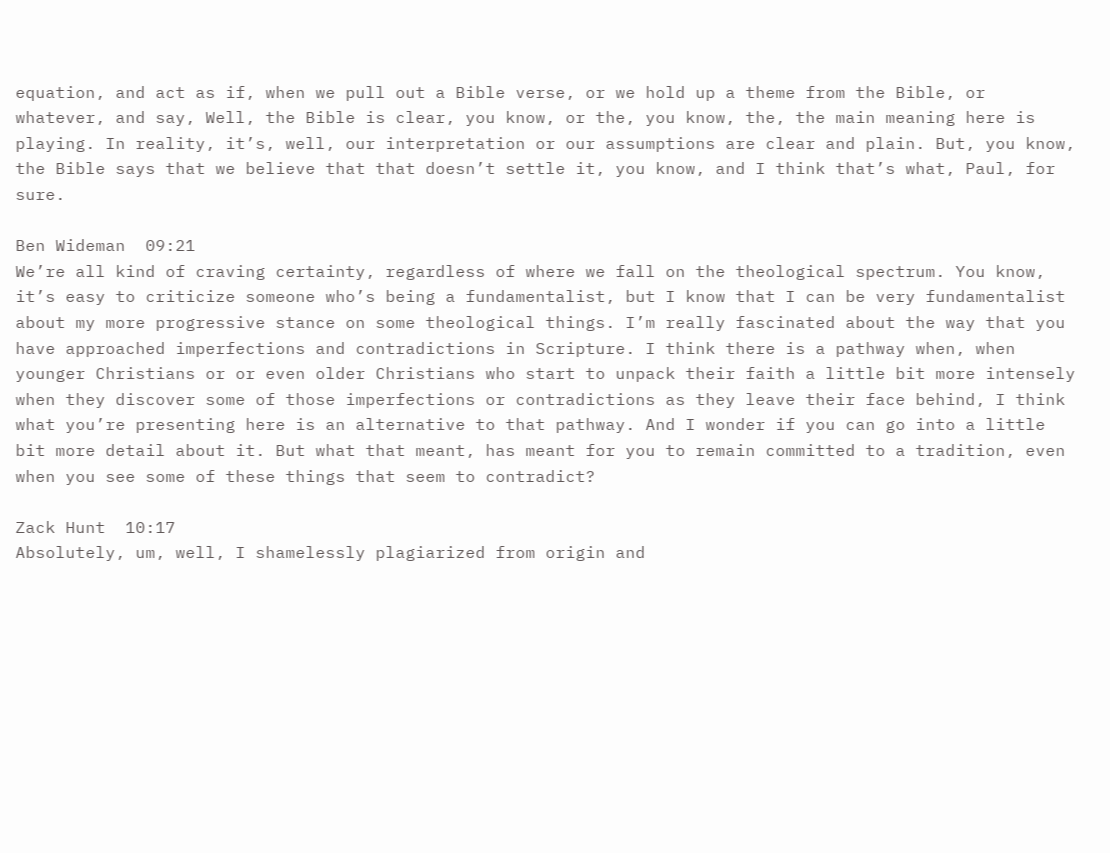equation, and act as if, when we pull out a Bible verse, or we hold up a theme from the Bible, or whatever, and say, Well, the Bible is clear, you know, or the, you know, the, the main meaning here is playing. In reality, it’s, well, our interpretation or our assumptions are clear and plain. But, you know, the Bible says that we believe that that doesn’t settle it, you know, and I think that’s what, Paul, for sure.

Ben Wideman  09:21
We’re all kind of craving certainty, regardless of where we fall on the theological spectrum. You know, it’s easy to criticize someone who’s being a fundamentalist, but I know that I can be very fundamentalist about my more progressive stance on some theological things. I’m really fascinated about the way that you have approached imperfections and contradictions in Scripture. I think there is a pathway when, when younger Christians or or even older Christians who start to unpack their faith a little bit more intensely when they discover some of those imperfections or contradictions as they leave their face behind, I think what you’re presenting here is an alternative to that pathway. And I wonder if you can go into a little bit more detail about it. But what that meant, has meant for you to remain committed to a tradition, even when you see some of these things that seem to contradict?

Zack Hunt  10:17
Absolutely, um, well, I shamelessly plagiarized from origin and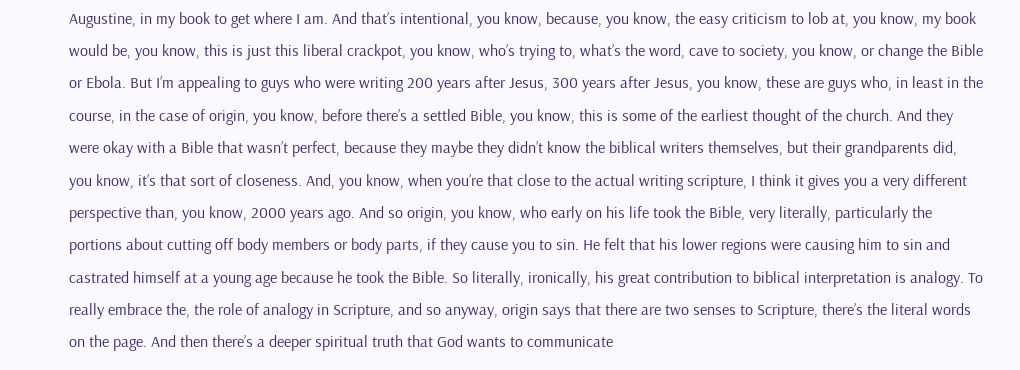Augustine, in my book to get where I am. And that’s intentional, you know, because, you know, the easy criticism to lob at, you know, my book would be, you know, this is just this liberal crackpot, you know, who’s trying to, what’s the word, cave to society, you know, or change the Bible or Ebola. But I’m appealing to guys who were writing 200 years after Jesus, 300 years after Jesus, you know, these are guys who, in least in the course, in the case of origin, you know, before there’s a settled Bible, you know, this is some of the earliest thought of the church. And they were okay with a Bible that wasn’t perfect, because they maybe they didn’t know the biblical writers themselves, but their grandparents did, you know, it’s that sort of closeness. And, you know, when you’re that close to the actual writing scripture, I think it gives you a very different perspective than, you know, 2000 years ago. And so origin, you know, who early on his life took the Bible, very literally, particularly the portions about cutting off body members or body parts, if they cause you to sin. He felt that his lower regions were causing him to sin and castrated himself at a young age because he took the Bible. So literally, ironically, his great contribution to biblical interpretation is analogy. To really embrace the, the role of analogy in Scripture, and so anyway, origin says that there are two senses to Scripture, there’s the literal words on the page. And then there’s a deeper spiritual truth that God wants to communicate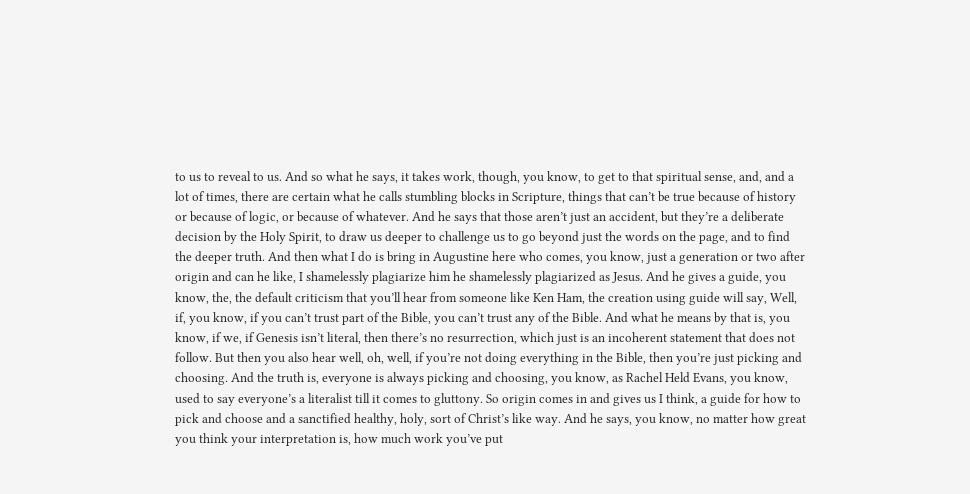to us to reveal to us. And so what he says, it takes work, though, you know, to get to that spiritual sense, and, and a lot of times, there are certain what he calls stumbling blocks in Scripture, things that can’t be true because of history or because of logic, or because of whatever. And he says that those aren’t just an accident, but they’re a deliberate decision by the Holy Spirit, to draw us deeper to challenge us to go beyond just the words on the page, and to find the deeper truth. And then what I do is bring in Augustine here who comes, you know, just a generation or two after origin and can he like, I shamelessly plagiarize him he shamelessly plagiarized as Jesus. And he gives a guide, you know, the, the default criticism that you’ll hear from someone like Ken Ham, the creation using guide will say, Well, if, you know, if you can’t trust part of the Bible, you can’t trust any of the Bible. And what he means by that is, you know, if we, if Genesis isn’t literal, then there’s no resurrection, which just is an incoherent statement that does not follow. But then you also hear well, oh, well, if you’re not doing everything in the Bible, then you’re just picking and choosing. And the truth is, everyone is always picking and choosing, you know, as Rachel Held Evans, you know, used to say everyone’s a literalist till it comes to gluttony. So origin comes in and gives us I think, a guide for how to pick and choose and a sanctified healthy, holy, sort of Christ’s like way. And he says, you know, no matter how great you think your interpretation is, how much work you’ve put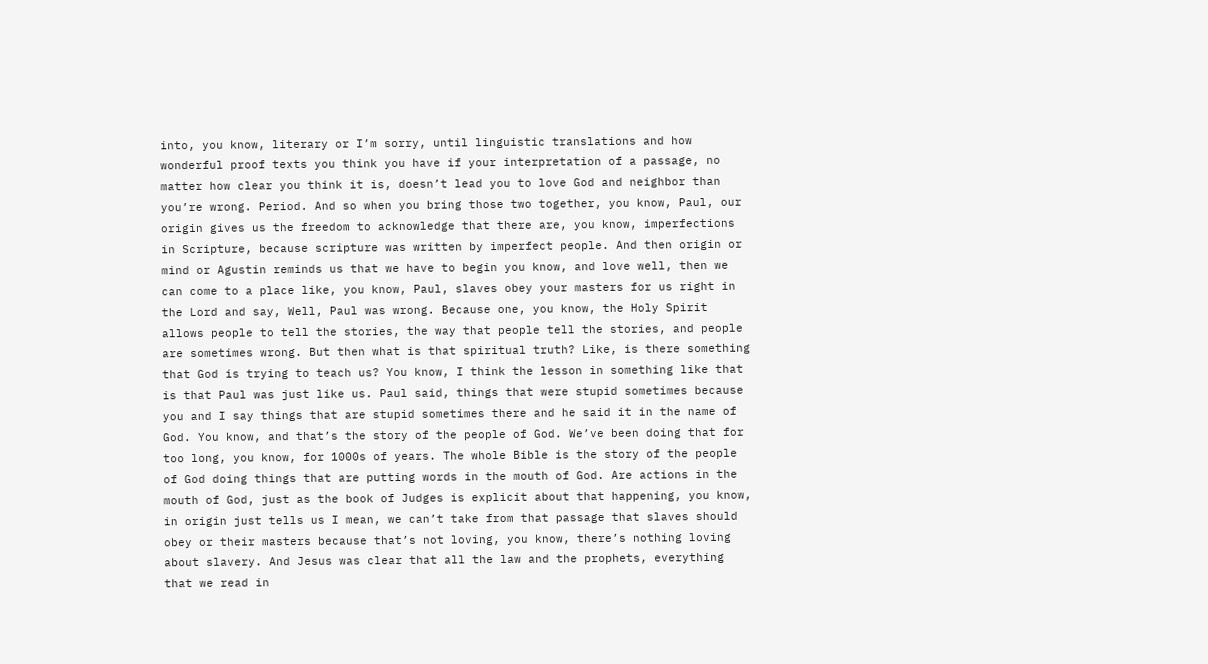into, you know, literary or I’m sorry, until linguistic translations and how wonderful proof texts you think you have if your interpretation of a passage, no matter how clear you think it is, doesn’t lead you to love God and neighbor than you’re wrong. Period. And so when you bring those two together, you know, Paul, our origin gives us the freedom to acknowledge that there are, you know, imperfections in Scripture, because scripture was written by imperfect people. And then origin or mind or Agustin reminds us that we have to begin you know, and love well, then we can come to a place like, you know, Paul, slaves obey your masters for us right in the Lord and say, Well, Paul was wrong. Because one, you know, the Holy Spirit allows people to tell the stories, the way that people tell the stories, and people are sometimes wrong. But then what is that spiritual truth? Like, is there something that God is trying to teach us? You know, I think the lesson in something like that is that Paul was just like us. Paul said, things that were stupid sometimes because you and I say things that are stupid sometimes there and he said it in the name of God. You know, and that’s the story of the people of God. We’ve been doing that for too long, you know, for 1000s of years. The whole Bible is the story of the people of God doing things that are putting words in the mouth of God. Are actions in the mouth of God, just as the book of Judges is explicit about that happening, you know, in origin just tells us I mean, we can’t take from that passage that slaves should obey or their masters because that’s not loving, you know, there’s nothing loving about slavery. And Jesus was clear that all the law and the prophets, everything that we read in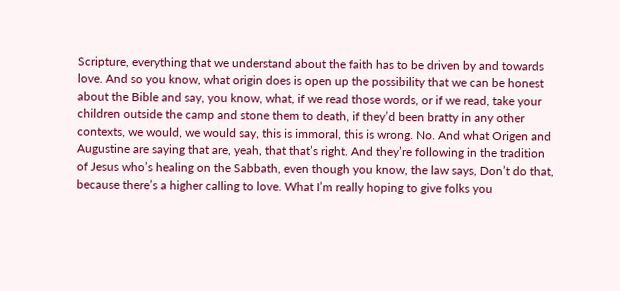Scripture, everything that we understand about the faith has to be driven by and towards love. And so you know, what origin does is open up the possibility that we can be honest about the Bible and say, you know, what, if we read those words, or if we read, take your children outside the camp and stone them to death, if they’d been bratty in any other contexts, we would, we would say, this is immoral, this is wrong. No. And what Origen and Augustine are saying that are, yeah, that that’s right. And they’re following in the tradition of Jesus who’s healing on the Sabbath, even though you know, the law says, Don’t do that, because there’s a higher calling to love. What I’m really hoping to give folks you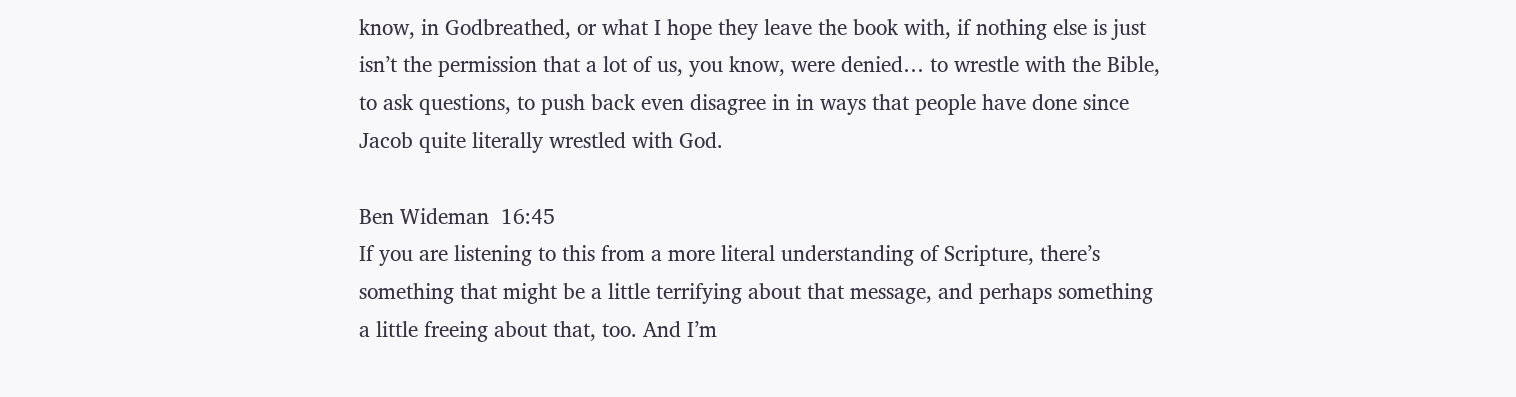know, in Godbreathed, or what I hope they leave the book with, if nothing else is just isn’t the permission that a lot of us, you know, were denied… to wrestle with the Bible, to ask questions, to push back even disagree in in ways that people have done since Jacob quite literally wrestled with God.

Ben Wideman  16:45
If you are listening to this from a more literal understanding of Scripture, there’s something that might be a little terrifying about that message, and perhaps something a little freeing about that, too. And I’m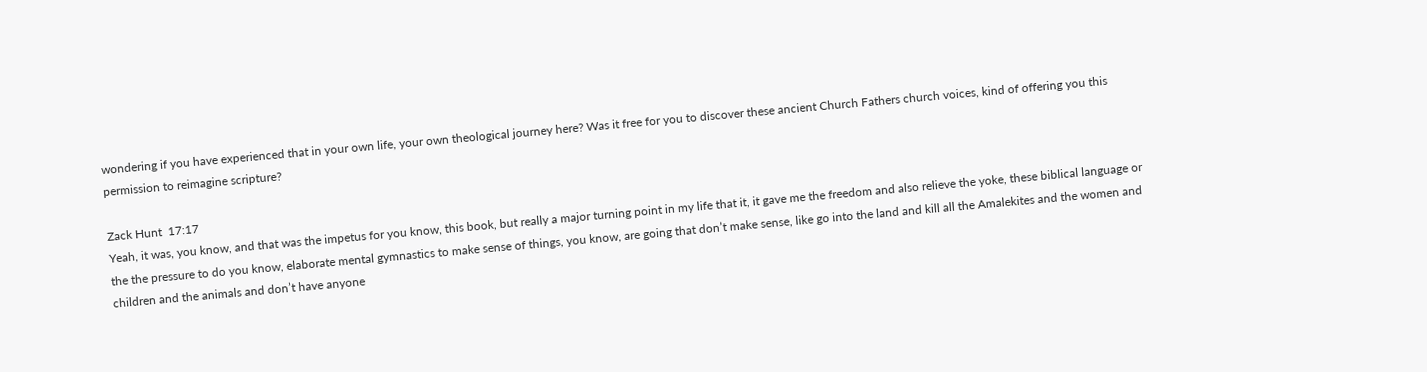wondering if you have experienced that in your own life, your own theological journey here? Was it free for you to discover these ancient Church Fathers church voices, kind of offering you this permission to reimagine scripture?

Zack Hunt  17:17
Yeah, it was, you know, and that was the impetus for you know, this book, but really a major turning point in my life that it, it gave me the freedom and also relieve the yoke, these biblical language or the the pressure to do you know, elaborate mental gymnastics to make sense of things, you know, are going that don’t make sense, like go into the land and kill all the Amalekites and the women and children and the animals and don’t have anyone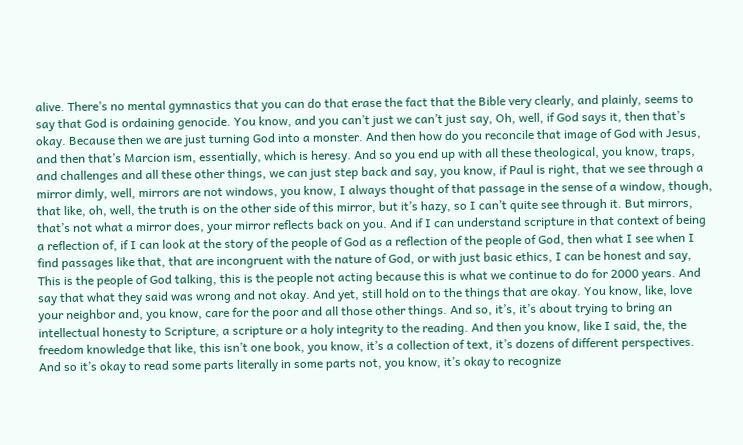alive. There’s no mental gymnastics that you can do that erase the fact that the Bible very clearly, and plainly, seems to say that God is ordaining genocide. You know, and you can’t just we can’t just say, Oh, well, if God says it, then that’s okay. Because then we are just turning God into a monster. And then how do you reconcile that image of God with Jesus, and then that’s Marcion ism, essentially, which is heresy. And so you end up with all these theological, you know, traps, and challenges and all these other things, we can just step back and say, you know, if Paul is right, that we see through a mirror dimly, well, mirrors are not windows, you know, I always thought of that passage in the sense of a window, though, that like, oh, well, the truth is on the other side of this mirror, but it’s hazy, so I can’t quite see through it. But mirrors, that’s not what a mirror does, your mirror reflects back on you. And if I can understand scripture in that context of being a reflection of, if I can look at the story of the people of God as a reflection of the people of God, then what I see when I find passages like that, that are incongruent with the nature of God, or with just basic ethics, I can be honest and say, This is the people of God talking, this is the people not acting because this is what we continue to do for 2000 years. And say that what they said was wrong and not okay. And yet, still hold on to the things that are okay. You know, like, love your neighbor and, you know, care for the poor and all those other things. And so, it’s, it’s about trying to bring an intellectual honesty to Scripture, a scripture or a holy integrity to the reading. And then you know, like I said, the, the freedom knowledge that like, this isn’t one book, you know, it’s a collection of text, it’s dozens of different perspectives. And so it’s okay to read some parts literally in some parts not, you know, it’s okay to recognize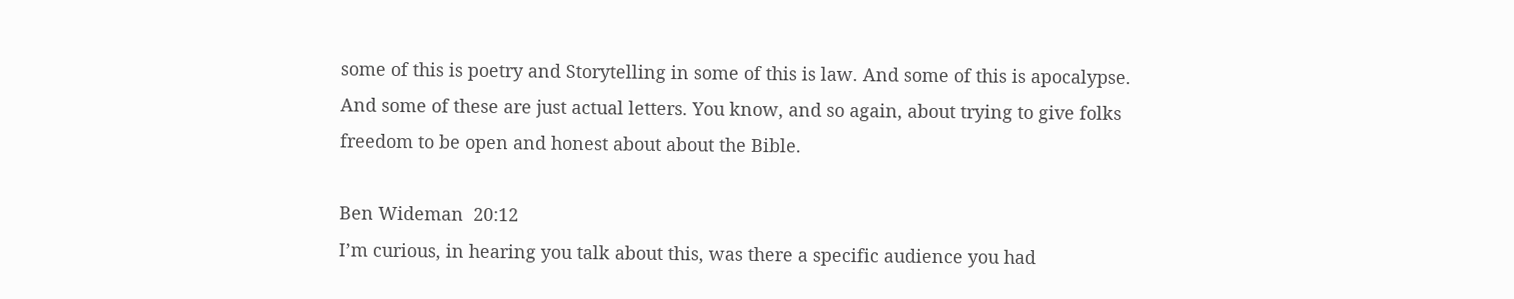some of this is poetry and Storytelling in some of this is law. And some of this is apocalypse. And some of these are just actual letters. You know, and so again, about trying to give folks freedom to be open and honest about about the Bible.

Ben Wideman  20:12
I’m curious, in hearing you talk about this, was there a specific audience you had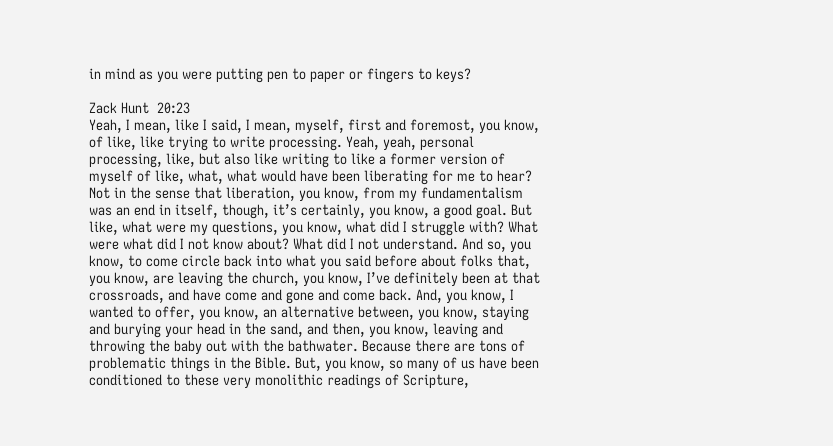in mind as you were putting pen to paper or fingers to keys?

Zack Hunt  20:23
Yeah, I mean, like I said, I mean, myself, first and foremost, you know, of like, like trying to write processing. Yeah, yeah, personal processing, like, but also like writing to like a former version of myself of like, what, what would have been liberating for me to hear? Not in the sense that liberation, you know, from my fundamentalism was an end in itself, though, it’s certainly, you know, a good goal. But like, what were my questions, you know, what did I struggle with? What were what did I not know about? What did I not understand. And so, you know, to come circle back into what you said before about folks that, you know, are leaving the church, you know, I’ve definitely been at that crossroads, and have come and gone and come back. And, you know, I wanted to offer, you know, an alternative between, you know, staying and burying your head in the sand, and then, you know, leaving and throwing the baby out with the bathwater. Because there are tons of problematic things in the Bible. But, you know, so many of us have been conditioned to these very monolithic readings of Scripture,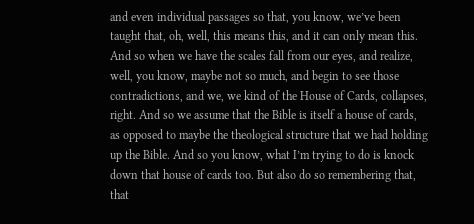and even individual passages so that, you know, we’ve been taught that, oh, well, this means this, and it can only mean this. And so when we have the scales fall from our eyes, and realize, well, you know, maybe not so much, and begin to see those contradictions, and we, we kind of the House of Cards, collapses, right. And so we assume that the Bible is itself a house of cards, as opposed to maybe the theological structure that we had holding up the Bible. And so you know, what I’m trying to do is knock down that house of cards too. But also do so remembering that, that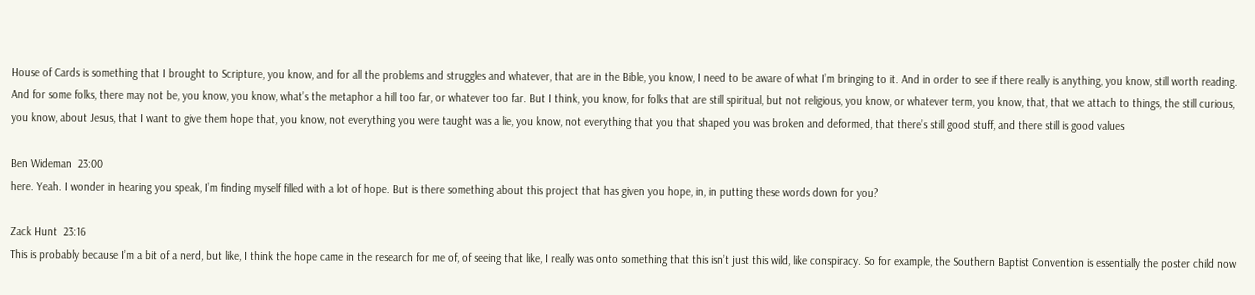House of Cards is something that I brought to Scripture, you know, and for all the problems and struggles and whatever, that are in the Bible, you know, I need to be aware of what I’m bringing to it. And in order to see if there really is anything, you know, still worth reading. And for some folks, there may not be, you know, you know, what’s the metaphor a hill too far, or whatever too far. But I think, you know, for folks that are still spiritual, but not religious, you know, or whatever term, you know, that, that we attach to things, the still curious, you know, about Jesus, that I want to give them hope that, you know, not everything you were taught was a lie, you know, not everything that you that shaped you was broken and deformed, that there’s still good stuff, and there still is good values

Ben Wideman  23:00
here. Yeah. I wonder in hearing you speak, I’m finding myself filled with a lot of hope. But is there something about this project that has given you hope, in, in putting these words down for you?

Zack Hunt  23:16
This is probably because I’m a bit of a nerd, but like, I think the hope came in the research for me of, of seeing that like, I really was onto something that this isn’t just this wild, like conspiracy. So for example, the Southern Baptist Convention is essentially the poster child now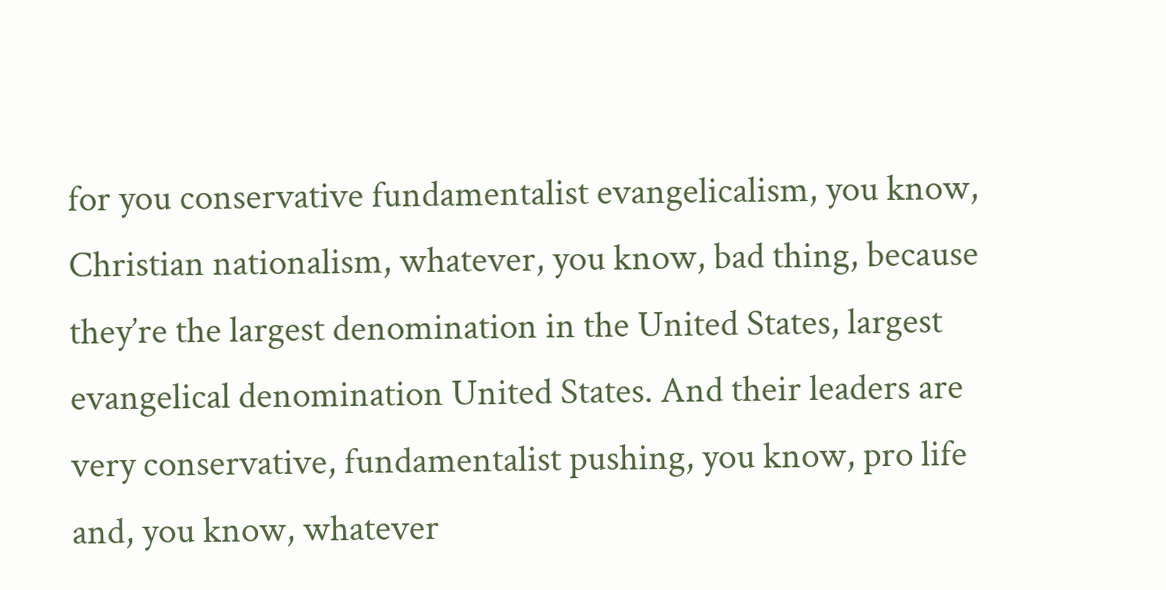for you conservative fundamentalist evangelicalism, you know, Christian nationalism, whatever, you know, bad thing, because they’re the largest denomination in the United States, largest evangelical denomination United States. And their leaders are very conservative, fundamentalist pushing, you know, pro life and, you know, whatever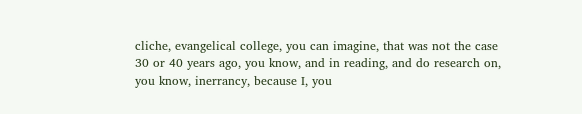cliche, evangelical college, you can imagine, that was not the case 30 or 40 years ago, you know, and in reading, and do research on, you know, inerrancy, because I, you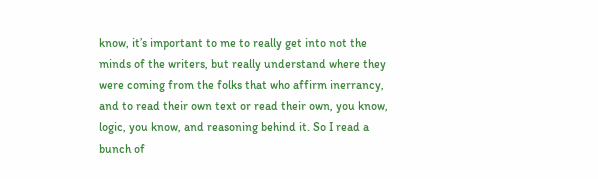know, it’s important to me to really get into not the minds of the writers, but really understand where they were coming from the folks that who affirm inerrancy, and to read their own text or read their own, you know, logic, you know, and reasoning behind it. So I read a bunch of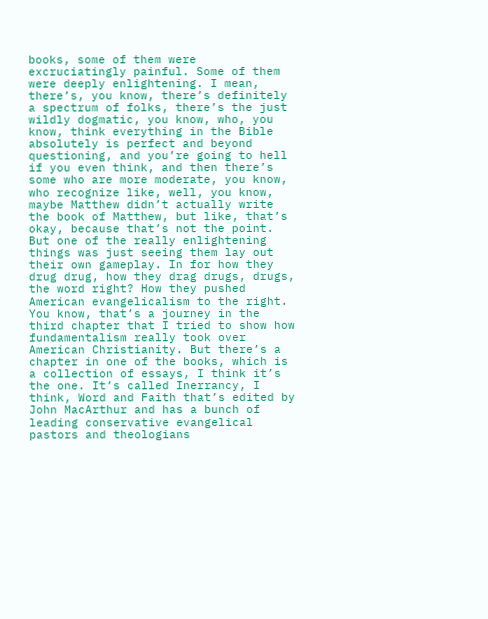books, some of them were excruciatingly painful. Some of them were deeply enlightening. I mean, there’s, you know, there’s definitely a spectrum of folks, there’s the just wildly dogmatic, you know, who, you know, think everything in the Bible absolutely is perfect and beyond questioning, and you’re going to hell if you even think, and then there’s some who are more moderate, you know, who recognize like, well, you know, maybe Matthew didn’t actually write the book of Matthew, but like, that’s okay, because that’s not the point. But one of the really enlightening things was just seeing them lay out their own gameplay. In for how they drug drug, how they drag drugs, drugs, the word right? How they pushed American evangelicalism to the right. You know, that’s a journey in the third chapter that I tried to show how fundamentalism really took over American Christianity. But there’s a chapter in one of the books, which is a collection of essays, I think it’s the one. It’s called Inerrancy, I think, Word and Faith that’s edited by John MacArthur and has a bunch of leading conservative evangelical pastors and theologians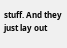stuff. And they just lay out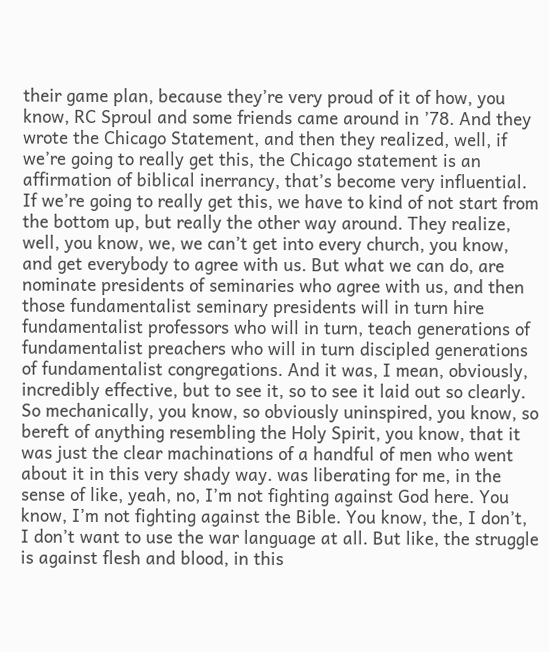their game plan, because they’re very proud of it of how, you know, RC Sproul and some friends came around in ’78. And they wrote the Chicago Statement, and then they realized, well, if we’re going to really get this, the Chicago statement is an affirmation of biblical inerrancy, that’s become very influential. If we’re going to really get this, we have to kind of not start from the bottom up, but really the other way around. They realize, well, you know, we, we can’t get into every church, you know, and get everybody to agree with us. But what we can do, are nominate presidents of seminaries who agree with us, and then those fundamentalist seminary presidents will in turn hire fundamentalist professors who will in turn, teach generations of fundamentalist preachers who will in turn discipled generations of fundamentalist congregations. And it was, I mean, obviously, incredibly effective, but to see it, so to see it laid out so clearly. So mechanically, you know, so obviously uninspired, you know, so bereft of anything resembling the Holy Spirit, you know, that it was just the clear machinations of a handful of men who went about it in this very shady way. was liberating for me, in the sense of like, yeah, no, I’m not fighting against God here. You know, I’m not fighting against the Bible. You know, the, I don’t, I don’t want to use the war language at all. But like, the struggle is against flesh and blood, in this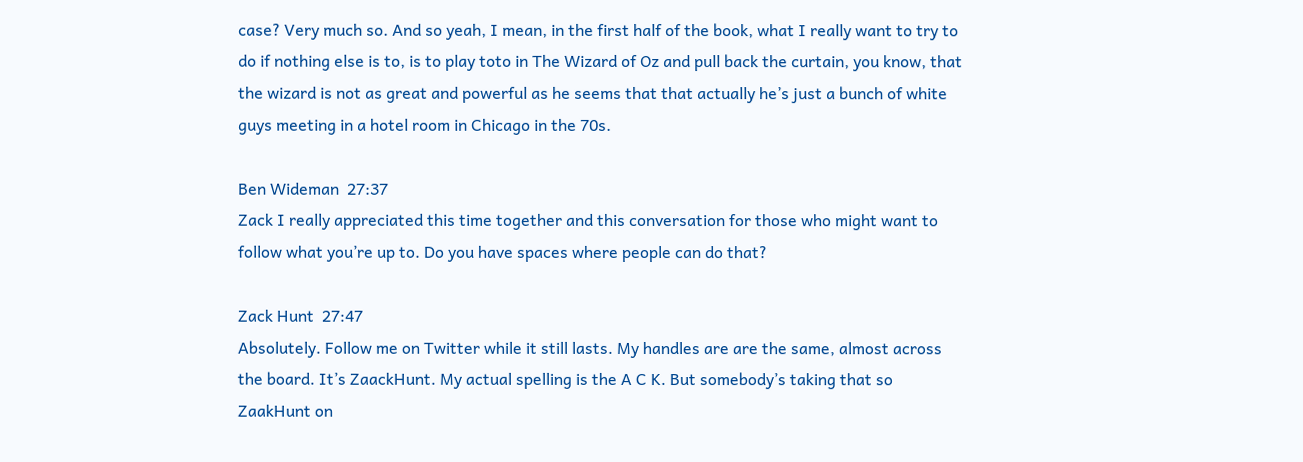case? Very much so. And so yeah, I mean, in the first half of the book, what I really want to try to do if nothing else is to, is to play toto in The Wizard of Oz and pull back the curtain, you know, that the wizard is not as great and powerful as he seems that that actually he’s just a bunch of white guys meeting in a hotel room in Chicago in the 70s.

Ben Wideman  27:37
Zack I really appreciated this time together and this conversation for those who might want to follow what you’re up to. Do you have spaces where people can do that?

Zack Hunt  27:47
Absolutely. Follow me on Twitter while it still lasts. My handles are are the same, almost across the board. It’s ZaackHunt. My actual spelling is the A C K. But somebody’s taking that so ZaakHunt on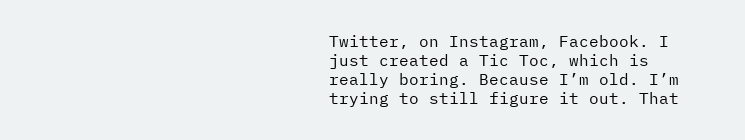Twitter, on Instagram, Facebook. I just created a Tic Toc, which is really boring. Because I’m old. I’m trying to still figure it out. That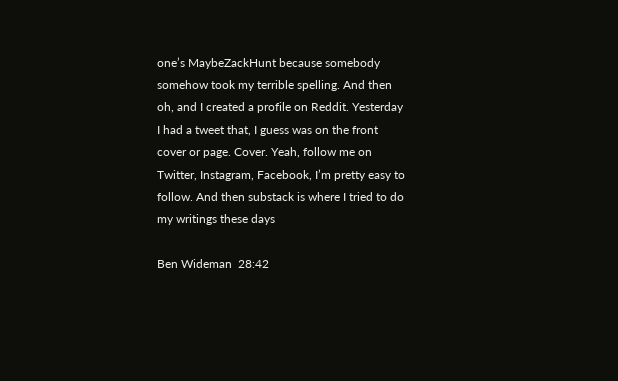one’s MaybeZackHunt because somebody somehow took my terrible spelling. And then oh, and I created a profile on Reddit. Yesterday I had a tweet that, I guess was on the front cover or page. Cover. Yeah, follow me on Twitter, Instagram, Facebook, I’m pretty easy to follow. And then substack is where I tried to do my writings these days

Ben Wideman  28:42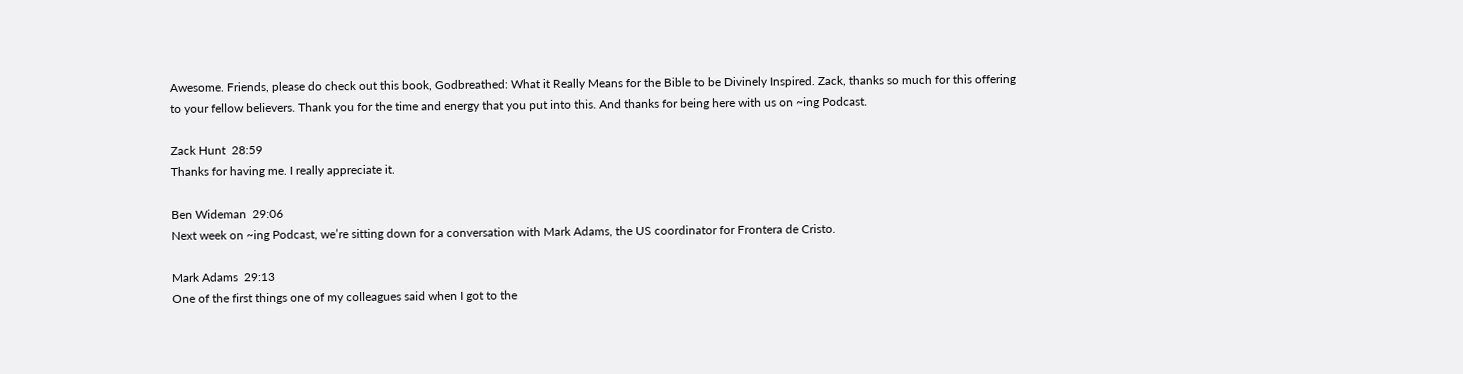Awesome. Friends, please do check out this book, Godbreathed: What it Really Means for the Bible to be Divinely Inspired. Zack, thanks so much for this offering to your fellow believers. Thank you for the time and energy that you put into this. And thanks for being here with us on ~ing Podcast.

Zack Hunt  28:59
Thanks for having me. I really appreciate it.

Ben Wideman  29:06
Next week on ~ing Podcast, we’re sitting down for a conversation with Mark Adams, the US coordinator for Frontera de Cristo.

Mark Adams  29:13
One of the first things one of my colleagues said when I got to the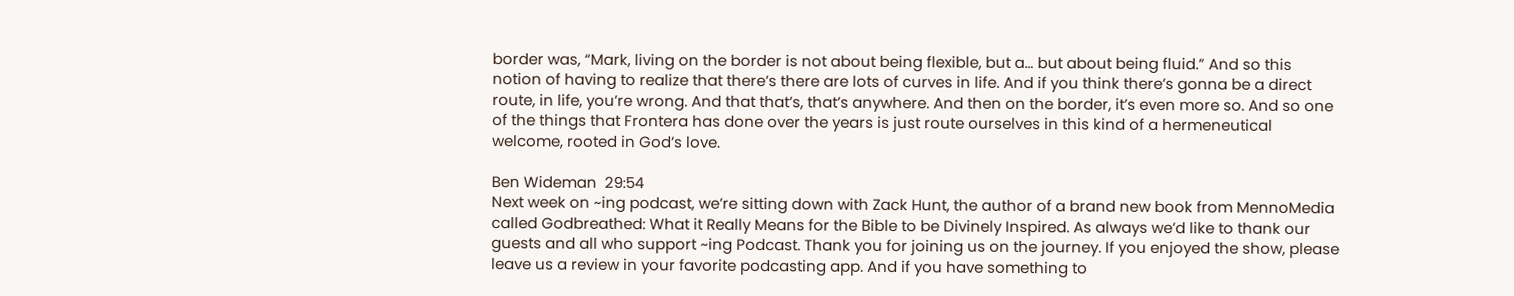border was, “Mark, living on the border is not about being flexible, but a… but about being fluid.” And so this notion of having to realize that there’s there are lots of curves in life. And if you think there’s gonna be a direct route, in life, you’re wrong. And that that’s, that’s anywhere. And then on the border, it’s even more so. And so one of the things that Frontera has done over the years is just route ourselves in this kind of a hermeneutical welcome, rooted in God’s love.

Ben Wideman  29:54
Next week on ~ing podcast, we’re sitting down with Zack Hunt, the author of a brand new book from MennoMedia called Godbreathed: What it Really Means for the Bible to be Divinely Inspired. As always we’d like to thank our guests and all who support ~ing Podcast. Thank you for joining us on the journey. If you enjoyed the show, please leave us a review in your favorite podcasting app. And if you have something to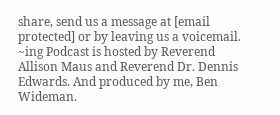share, send us a message at [email protected] or by leaving us a voicemail. ~ing Podcast is hosted by Reverend Allison Maus and Reverend Dr. Dennis Edwards. And produced by me, Ben Wideman.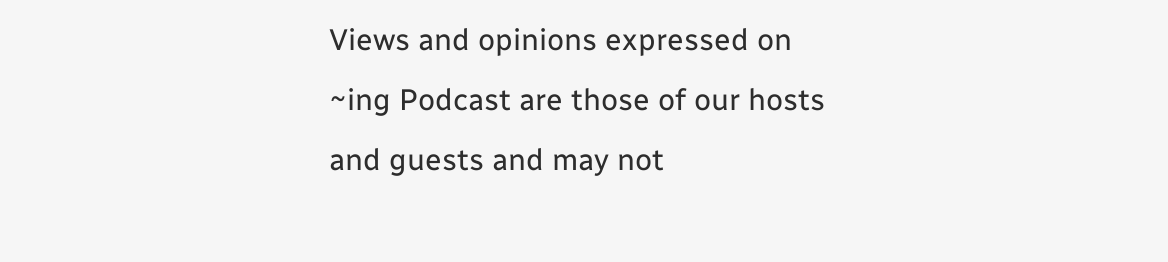Views and opinions expressed on ~ing Podcast are those of our hosts and guests and may not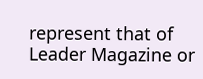represent that of Leader Magazine or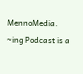MennoMedia. ~ing Podcast is a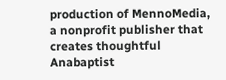production of MennoMedia, a nonprofit publisher that creates thoughtful Anabaptist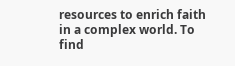resources to enrich faith in a complex world. To find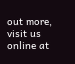out more, visit us online at